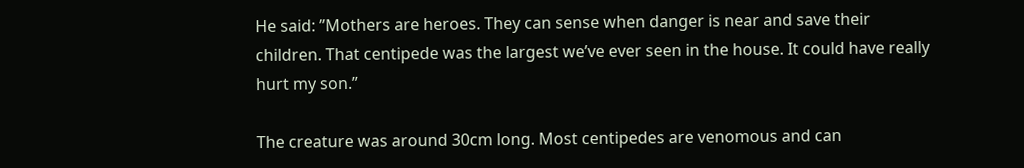He said: ”Mothers are heroes. They can sense when danger is near and save their children. That centipede was the largest we’ve ever seen in the house. It could have really hurt my son.”

The creature was around 30cm long. Most centipedes are venomous and can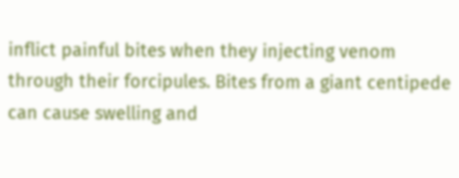inflict painful bites when they injecting venom through their forcipules. Bites from a giant centipede can cause swelling and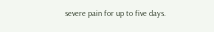severe pain for up to five days.